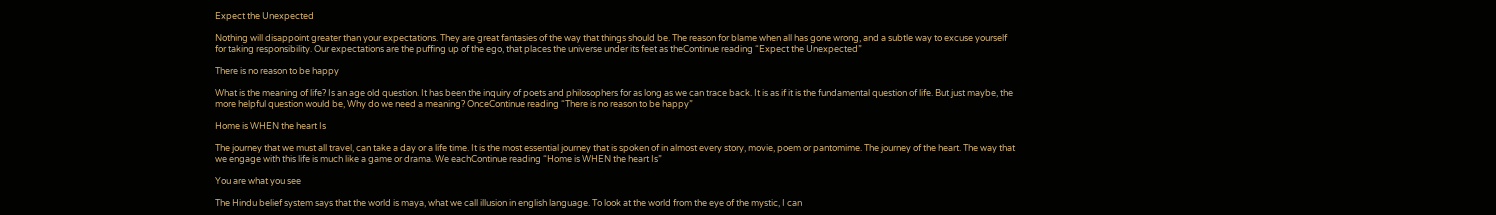Expect the Unexpected

Nothing will disappoint greater than your expectations. They are great fantasies of the way that things should be. The reason for blame when all has gone wrong, and a subtle way to excuse yourself for taking responsibility. Our expectations are the puffing up of the ego, that places the universe under its feet as theContinue reading “Expect the Unexpected”

There is no reason to be happy

What is the meaning of life? Is an age old question. It has been the inquiry of poets and philosophers for as long as we can trace back. It is as if it is the fundamental question of life. But just maybe, the more helpful question would be, Why do we need a meaning? OnceContinue reading “There is no reason to be happy”

Home is WHEN the heart Is

The journey that we must all travel, can take a day or a life time. It is the most essential journey that is spoken of in almost every story, movie, poem or pantomime. The journey of the heart. The way that we engage with this life is much like a game or drama. We eachContinue reading “Home is WHEN the heart Is”

You are what you see

The Hindu belief system says that the world is maya, what we call illusion in english language. To look at the world from the eye of the mystic, I can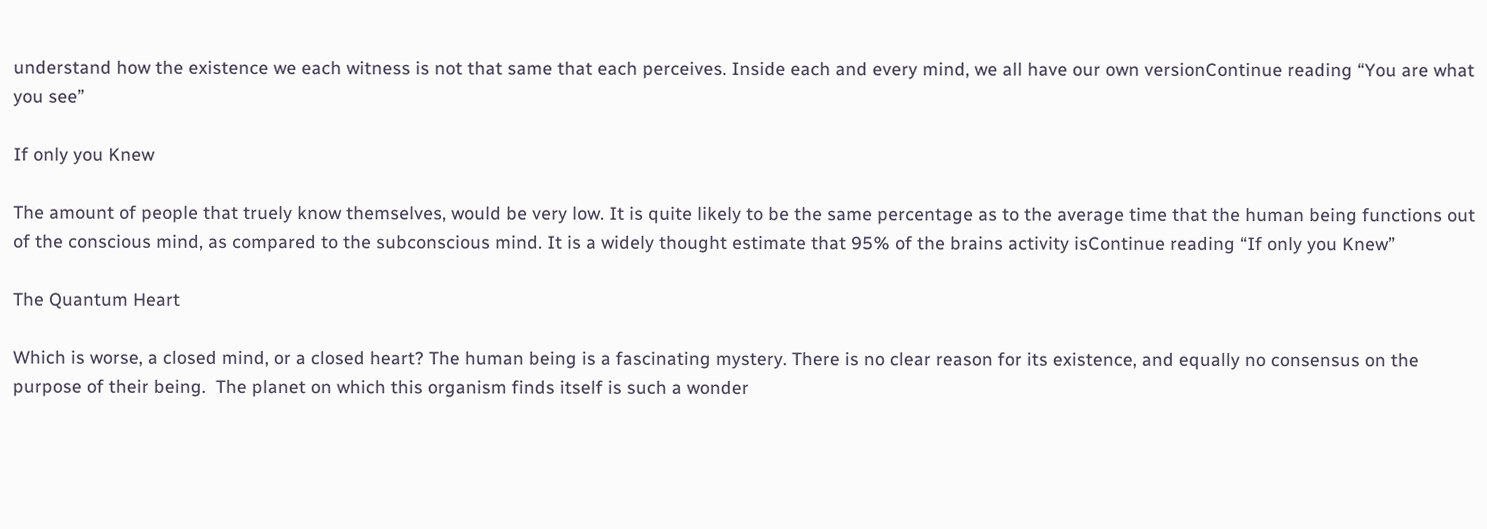understand how the existence we each witness is not that same that each perceives. Inside each and every mind, we all have our own versionContinue reading “You are what you see”

If only you Knew

The amount of people that truely know themselves, would be very low. It is quite likely to be the same percentage as to the average time that the human being functions out of the conscious mind, as compared to the subconscious mind. It is a widely thought estimate that 95% of the brains activity isContinue reading “If only you Knew”

The Quantum Heart

Which is worse, a closed mind, or a closed heart? The human being is a fascinating mystery. There is no clear reason for its existence, and equally no consensus on the purpose of their being.  The planet on which this organism finds itself is such a wonder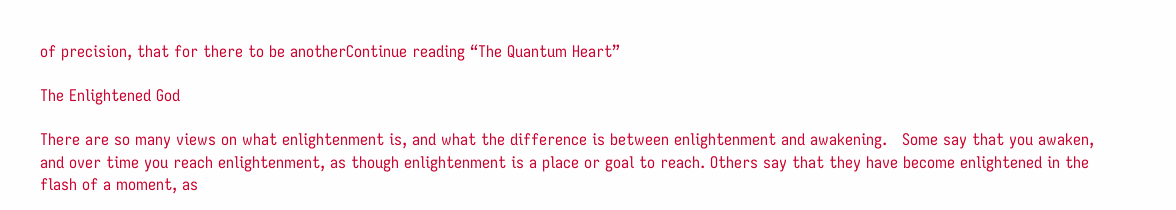of precision, that for there to be anotherContinue reading “The Quantum Heart”

The Enlightened God

There are so many views on what enlightenment is, and what the difference is between enlightenment and awakening.   Some say that you awaken, and over time you reach enlightenment, as though enlightenment is a place or goal to reach. Others say that they have become enlightened in the flash of a moment, as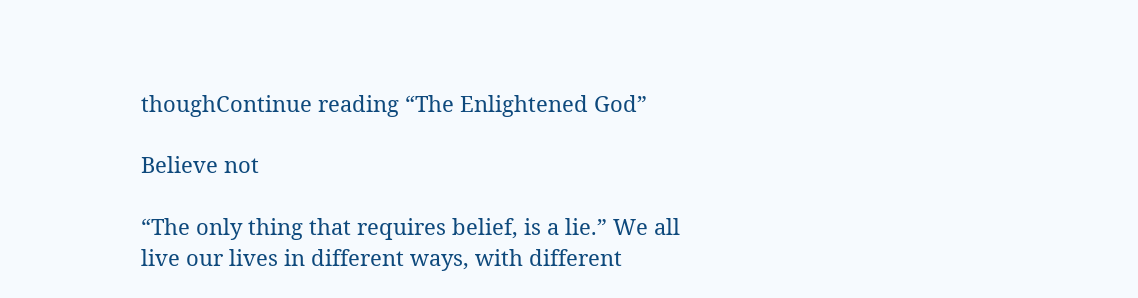thoughContinue reading “The Enlightened God”

Believe not

“The only thing that requires belief, is a lie.” We all live our lives in different ways, with different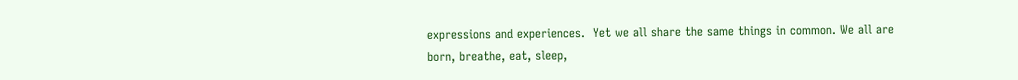expressions and experiences.  Yet we all share the same things in common. We all are born, breathe, eat, sleep,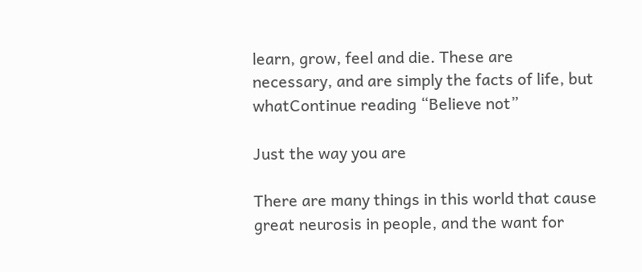learn, grow, feel and die. These are necessary, and are simply the facts of life, but whatContinue reading “Believe not”

Just the way you are

There are many things in this world that cause great neurosis in people, and the want for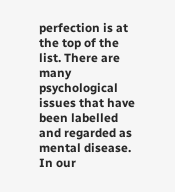perfection is at the top of the list. There are many psychological issues that have been labelled and regarded as mental disease. In our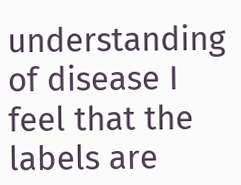understanding of disease I feel that the labels are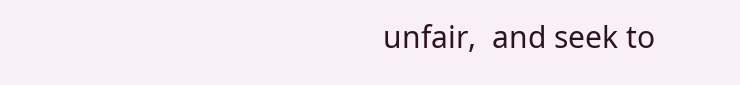unfair,  and seek to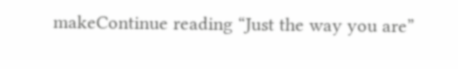makeContinue reading “Just the way you are”